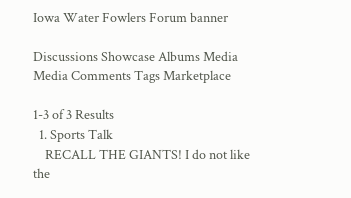Iowa Water Fowlers Forum banner

Discussions Showcase Albums Media Media Comments Tags Marketplace

1-3 of 3 Results
  1. Sports Talk
    RECALL THE GIANTS! I do not like the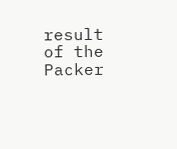result of the Packer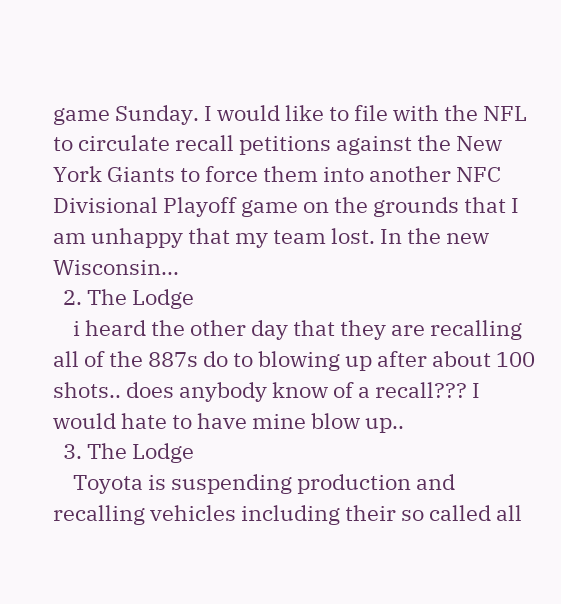game Sunday. I would like to file with the NFL to circulate recall petitions against the New York Giants to force them into another NFC Divisional Playoff game on the grounds that I am unhappy that my team lost. In the new Wisconsin...
  2. The Lodge
    i heard the other day that they are recalling all of the 887s do to blowing up after about 100 shots.. does anybody know of a recall??? I would hate to have mine blow up..
  3. The Lodge
    Toyota is suspending production and recalling vehicles including their so called all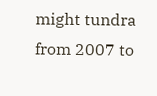might tundra from 2007 to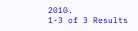2010.
1-3 of 3 Results